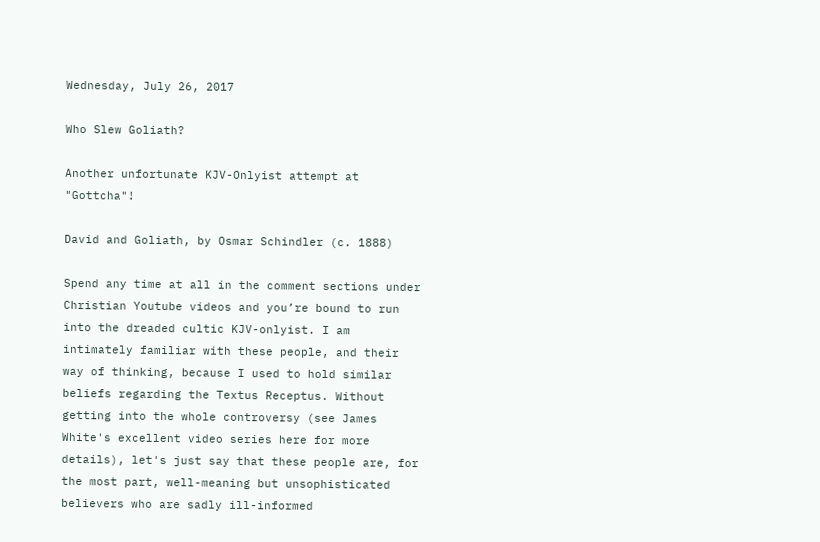Wednesday, July 26, 2017

Who Slew Goliath?

Another unfortunate KJV-Onlyist attempt at "Gottcha"!

David and Goliath, by Osmar Schindler (c. 1888)

Spend any time at all in the comment sections under Christian Youtube videos and you’re bound to run into the dreaded cultic KJV-onlyist. I am intimately familiar with these people, and their way of thinking, because I used to hold similar beliefs regarding the Textus Receptus. Without getting into the whole controversy (see James White's excellent video series here for more details), let's just say that these people are, for the most part, well-meaning but unsophisticated believers who are sadly ill-informed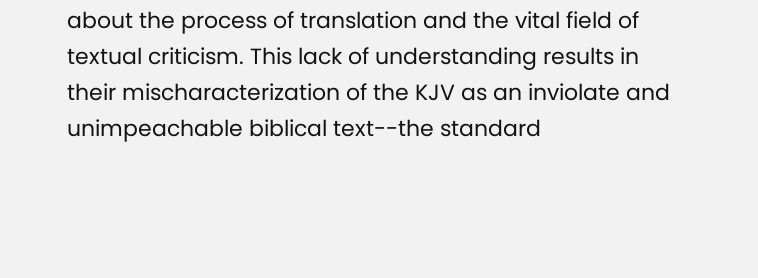about the process of translation and the vital field of textual criticism. This lack of understanding results in their mischaracterization of the KJV as an inviolate and unimpeachable biblical text--the standard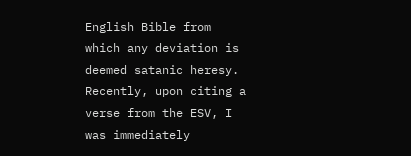English Bible from which any deviation is deemed satanic heresy. Recently, upon citing a verse from the ESV, I was immediately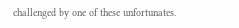challenged by one of these unfortunates.